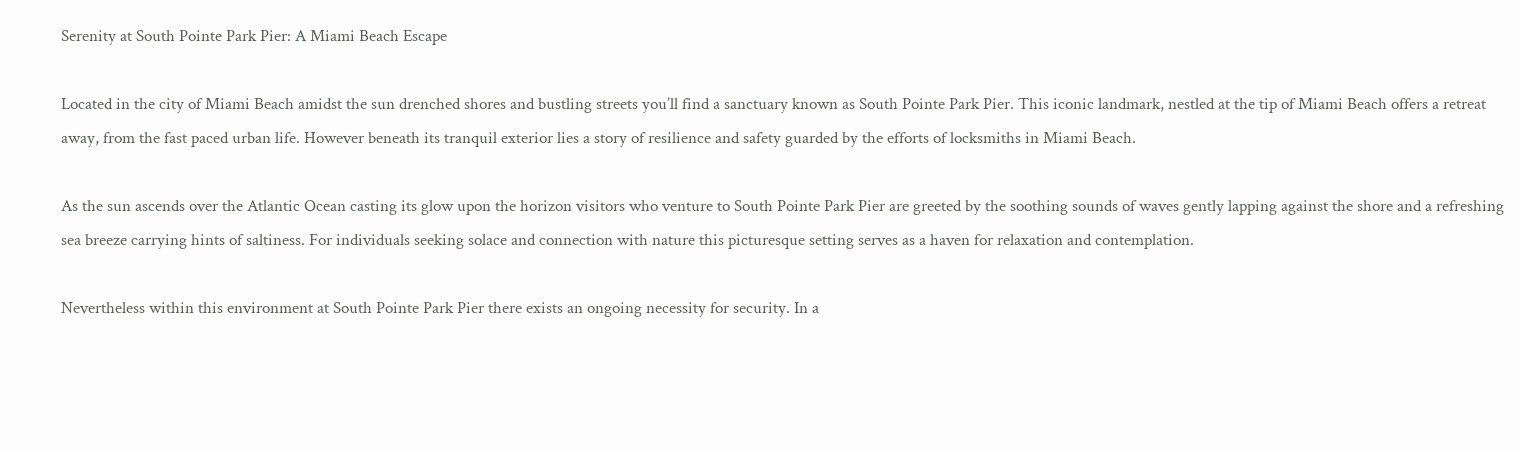Serenity at South Pointe Park Pier: A Miami Beach Escape

Located in the city of Miami Beach amidst the sun drenched shores and bustling streets you’ll find a sanctuary known as South Pointe Park Pier. This iconic landmark, nestled at the tip of Miami Beach offers a retreat away, from the fast paced urban life. However beneath its tranquil exterior lies a story of resilience and safety guarded by the efforts of locksmiths in Miami Beach.

As the sun ascends over the Atlantic Ocean casting its glow upon the horizon visitors who venture to South Pointe Park Pier are greeted by the soothing sounds of waves gently lapping against the shore and a refreshing sea breeze carrying hints of saltiness. For individuals seeking solace and connection with nature this picturesque setting serves as a haven for relaxation and contemplation.

Nevertheless within this environment at South Pointe Park Pier there exists an ongoing necessity for security. In a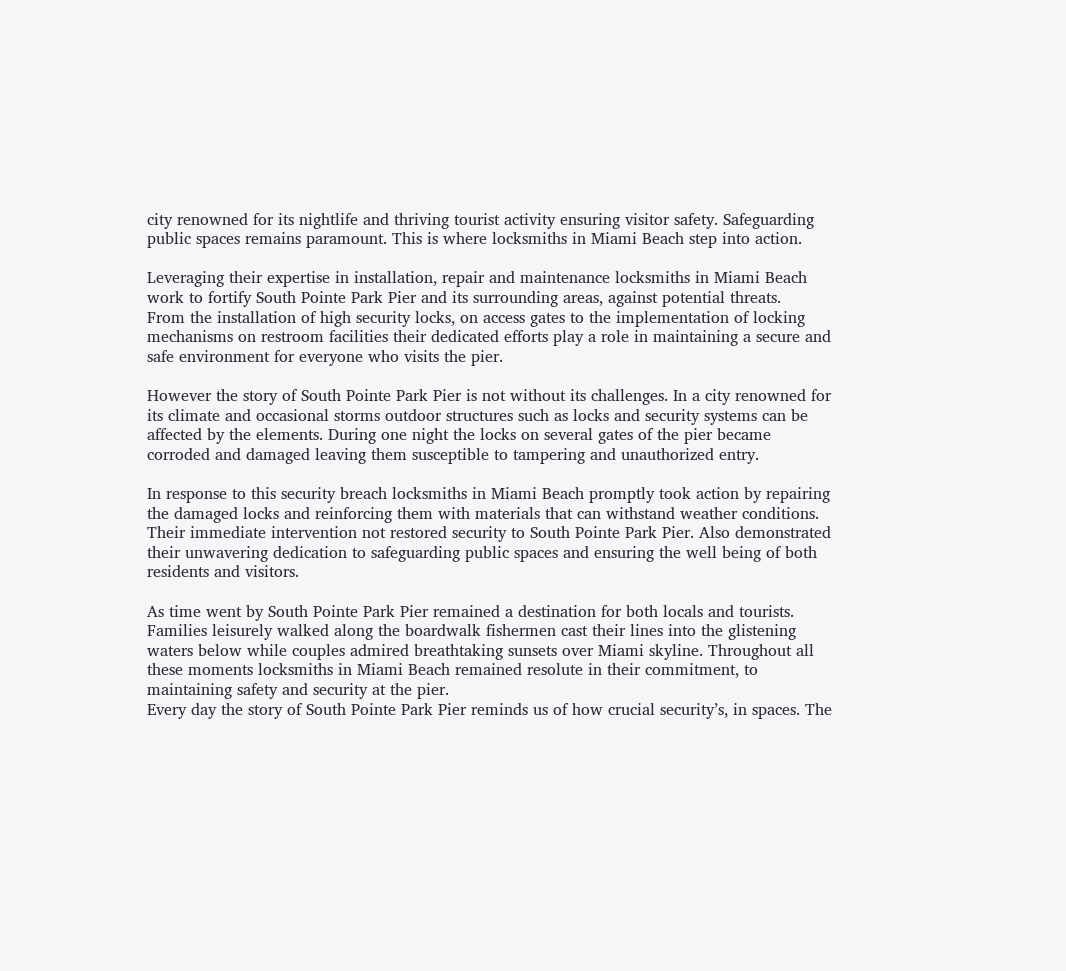city renowned for its nightlife and thriving tourist activity ensuring visitor safety. Safeguarding public spaces remains paramount. This is where locksmiths in Miami Beach step into action.

Leveraging their expertise in installation, repair and maintenance locksmiths in Miami Beach work to fortify South Pointe Park Pier and its surrounding areas, against potential threats.
From the installation of high security locks, on access gates to the implementation of locking mechanisms on restroom facilities their dedicated efforts play a role in maintaining a secure and safe environment for everyone who visits the pier.

However the story of South Pointe Park Pier is not without its challenges. In a city renowned for its climate and occasional storms outdoor structures such as locks and security systems can be affected by the elements. During one night the locks on several gates of the pier became corroded and damaged leaving them susceptible to tampering and unauthorized entry.

In response to this security breach locksmiths in Miami Beach promptly took action by repairing the damaged locks and reinforcing them with materials that can withstand weather conditions. Their immediate intervention not restored security to South Pointe Park Pier. Also demonstrated their unwavering dedication to safeguarding public spaces and ensuring the well being of both residents and visitors.

As time went by South Pointe Park Pier remained a destination for both locals and tourists. Families leisurely walked along the boardwalk fishermen cast their lines into the glistening waters below while couples admired breathtaking sunsets over Miami skyline. Throughout all these moments locksmiths in Miami Beach remained resolute in their commitment, to maintaining safety and security at the pier.
Every day the story of South Pointe Park Pier reminds us of how crucial security’s, in spaces. The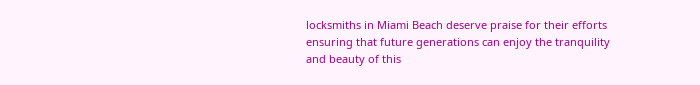locksmiths in Miami Beach deserve praise for their efforts ensuring that future generations can enjoy the tranquility and beauty of this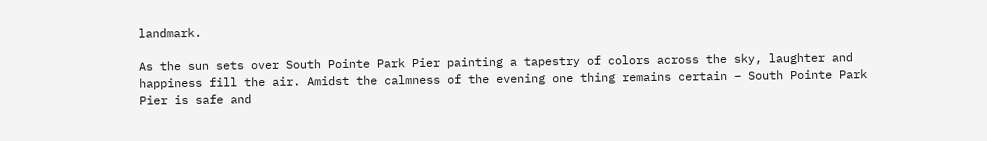landmark.

As the sun sets over South Pointe Park Pier painting a tapestry of colors across the sky, laughter and happiness fill the air. Amidst the calmness of the evening one thing remains certain – South Pointe Park Pier is safe and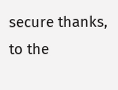secure thanks, to the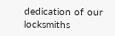dedication of our locksmiths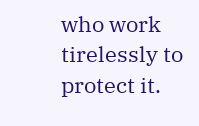who work tirelessly to protect it.